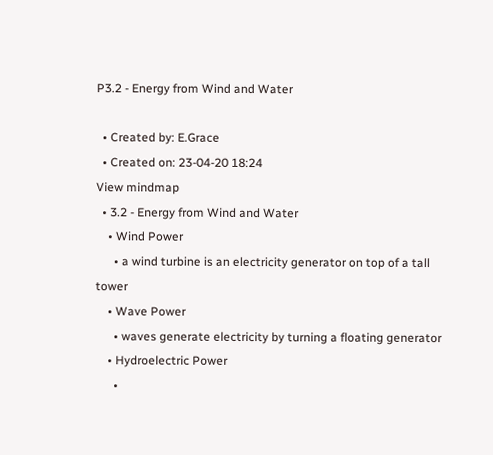P3.2 - Energy from Wind and Water

  • Created by: E.Grace
  • Created on: 23-04-20 18:24
View mindmap
  • 3.2 - Energy from Wind and Water
    • Wind Power
      • a wind turbine is an electricity generator on top of a tall tower
    • Wave Power
      • waves generate electricity by turning a floating generator
    • Hydroelectric Power
      •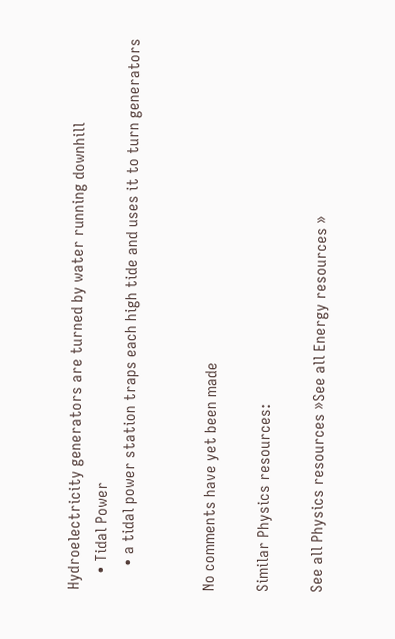Hydroelectricity generators are turned by water running downhill
    • Tidal Power
      • a tidal power station traps each high tide and uses it to turn generators


No comments have yet been made

Similar Physics resources:

See all Physics resources »See all Energy resources »